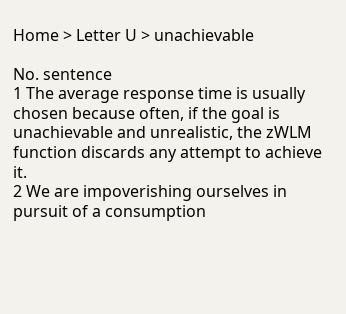Home > Letter U > unachievable

No. sentence
1 The average response time is usually chosen because often, if the goal is unachievable and unrealistic, the zWLM function discards any attempt to achieve it.
2 We are impoverishing ourselves in pursuit of a consumption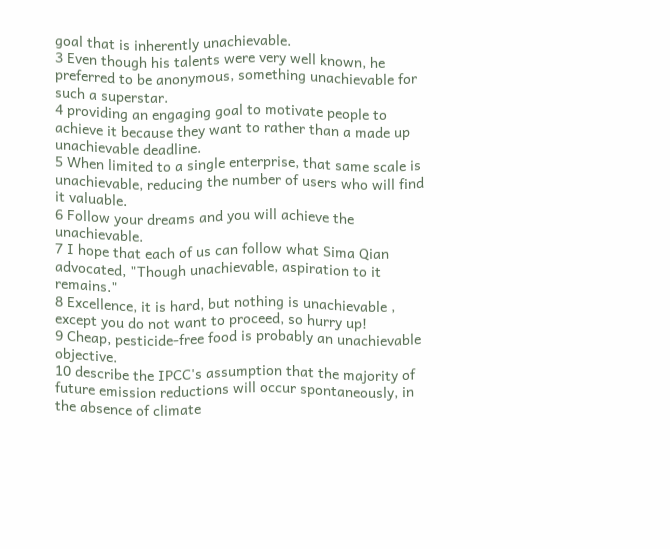goal that is inherently unachievable.
3 Even though his talents were very well known, he preferred to be anonymous, something unachievable for such a superstar.
4 providing an engaging goal to motivate people to achieve it because they want to rather than a made up unachievable deadline.
5 When limited to a single enterprise, that same scale is unachievable, reducing the number of users who will find it valuable.
6 Follow your dreams and you will achieve the unachievable.
7 I hope that each of us can follow what Sima Qian advocated, "Though unachievable, aspiration to it remains."
8 Excellence, it is hard, but nothing is unachievable , except you do not want to proceed, so hurry up!
9 Cheap, pesticide-free food is probably an unachievable objective.
10 describe the IPCC's assumption that the majority of future emission reductions will occur spontaneously, in the absence of climate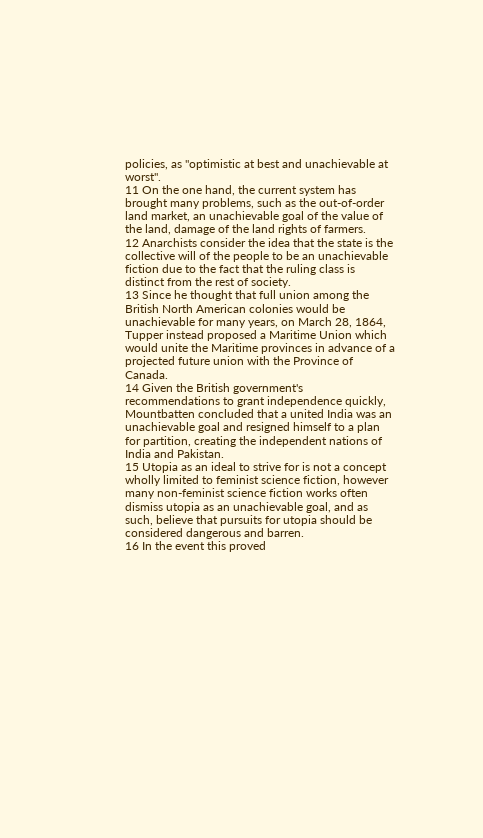policies, as "optimistic at best and unachievable at worst".
11 On the one hand, the current system has brought many problems, such as the out-of-order land market, an unachievable goal of the value of the land, damage of the land rights of farmers.
12 Anarchists consider the idea that the state is the collective will of the people to be an unachievable fiction due to the fact that the ruling class is distinct from the rest of society.
13 Since he thought that full union among the British North American colonies would be unachievable for many years, on March 28, 1864, Tupper instead proposed a Maritime Union which would unite the Maritime provinces in advance of a projected future union with the Province of Canada.
14 Given the British government's recommendations to grant independence quickly, Mountbatten concluded that a united India was an unachievable goal and resigned himself to a plan for partition, creating the independent nations of India and Pakistan.
15 Utopia as an ideal to strive for is not a concept wholly limited to feminist science fiction, however many non-feminist science fiction works often dismiss utopia as an unachievable goal, and as such, believe that pursuits for utopia should be considered dangerous and barren.
16 In the event this proved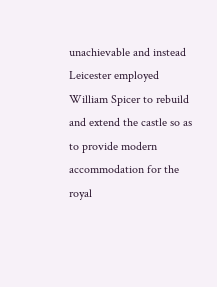unachievable and instead Leicester employed William Spicer to rebuild and extend the castle so as to provide modern accommodation for the royal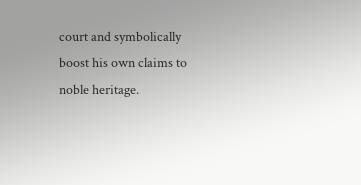court and symbolically boost his own claims to noble heritage.